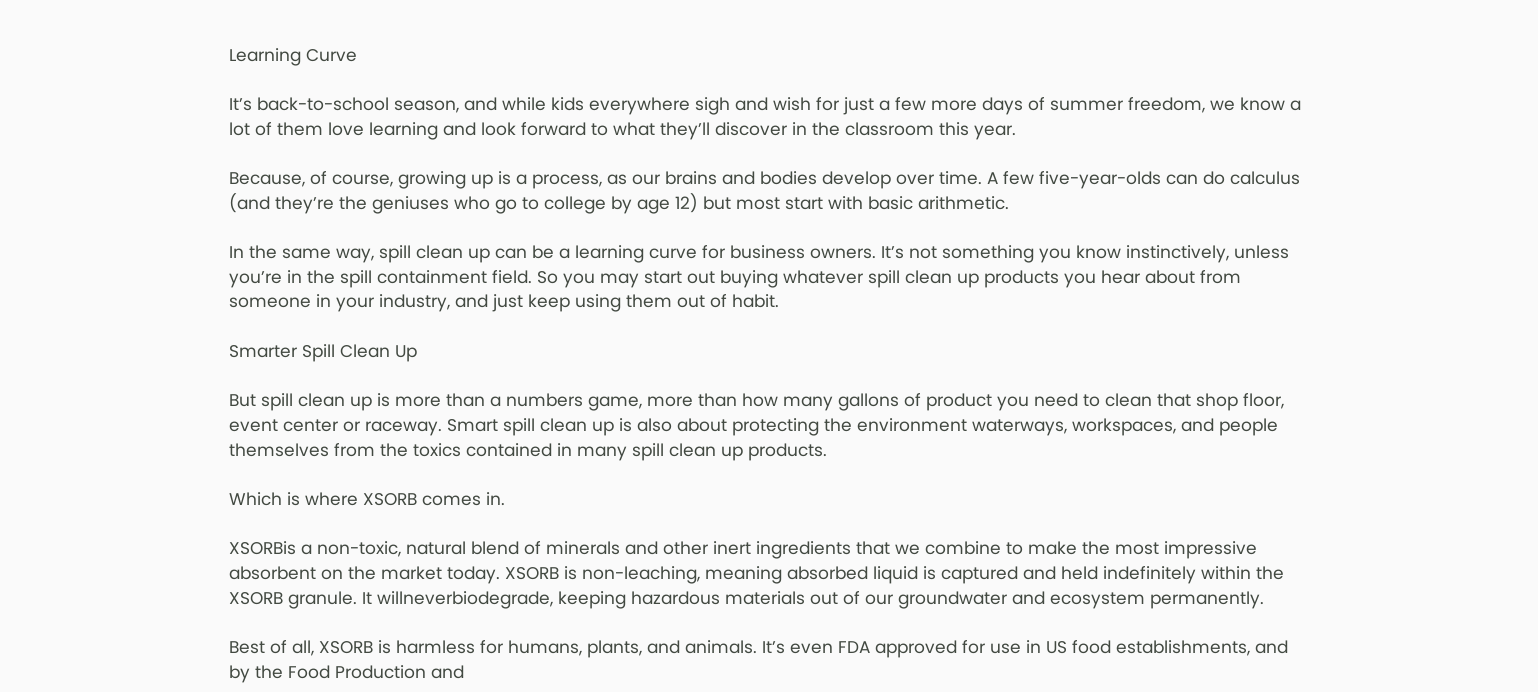Learning Curve

It’s back-to-school season, and while kids everywhere sigh and wish for just a few more days of summer freedom, we know a lot of them love learning and look forward to what they’ll discover in the classroom this year.

Because, of course, growing up is a process, as our brains and bodies develop over time. A few five-year-olds can do calculus (and they’re the geniuses who go to college by age 12) but most start with basic arithmetic.

In the same way, spill clean up can be a learning curve for business owners. It’s not something you know instinctively, unless you’re in the spill containment field. So you may start out buying whatever spill clean up products you hear about from someone in your industry, and just keep using them out of habit.

Smarter Spill Clean Up

But spill clean up is more than a numbers game, more than how many gallons of product you need to clean that shop floor, event center or raceway. Smart spill clean up is also about protecting the environment waterways, workspaces, and people themselves from the toxics contained in many spill clean up products.

Which is where XSORB comes in.

XSORBis a non-toxic, natural blend of minerals and other inert ingredients that we combine to make the most impressive absorbent on the market today. XSORB is non-leaching, meaning absorbed liquid is captured and held indefinitely within the XSORB granule. It willneverbiodegrade, keeping hazardous materials out of our groundwater and ecosystem permanently.

Best of all, XSORB is harmless for humans, plants, and animals. It’s even FDA approved for use in US food establishments, and by the Food Production and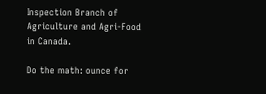Inspection Branch of Agriculture and Agri-Food in Canada.

Do the math: ounce for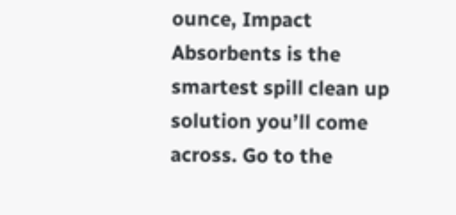ounce, Impact Absorbents is the smartest spill clean up solution you’ll come across. Go to the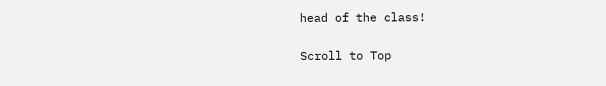head of the class!

Scroll to Top